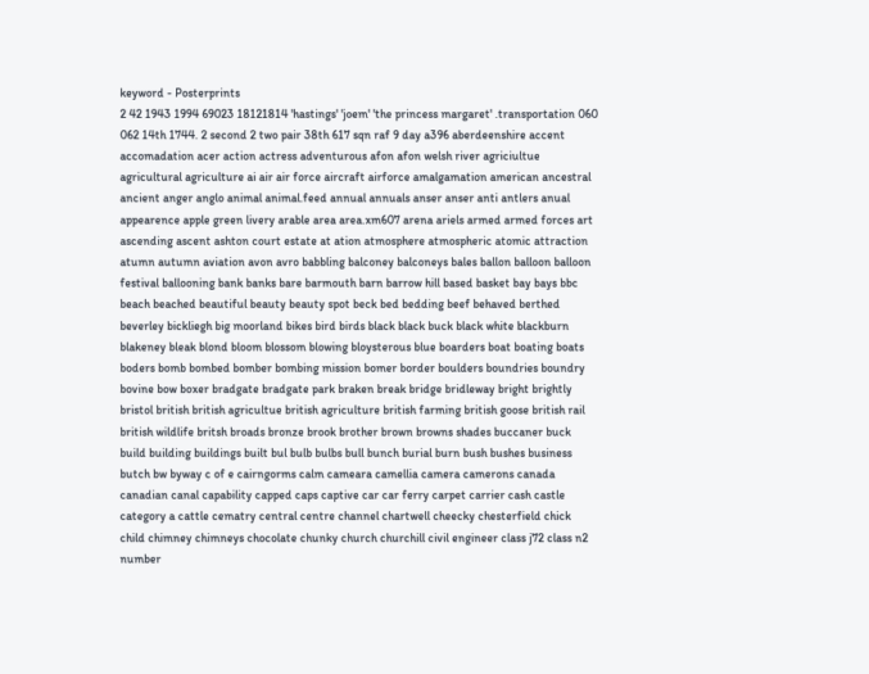keyword - Posterprints
2 42 1943 1994 69023 18121814 'hastings' 'joem' 'the princess margaret' .transportation 060 062 14th 1744. 2 second 2 two pair 38th 617 sqn raf 9 day a396 aberdeenshire accent accomadation acer action actress adventurous afon afon welsh river agriciultue agricultural agriculture ai air air force aircraft airforce amalgamation american ancestral ancient anger anglo animal animal.feed annual annuals anser anser anti antlers anual appearence apple green livery arable area area.xm607 arena ariels armed armed forces art ascending ascent ashton court estate at ation atmosphere atmospheric atomic attraction atumn autumn aviation avon avro babbling balconey balconeys bales ballon balloon balloon festival ballooning bank banks bare barmouth barn barrow hill based basket bay bays bbc beach beached beautiful beauty beauty spot beck bed bedding beef behaved berthed beverley bickliegh big moorland bikes bird birds black black buck black white blackburn blakeney bleak blond bloom blossom blowing bloysterous blue boarders boat boating boats boders bomb bombed bomber bombing mission bomer border boulders boundries boundry bovine bow boxer bradgate bradgate park braken break bridge bridleway bright brightly bristol british british agricultue british agriculture british farming british goose british rail british wildlife britsh broads bronze brook brother brown browns shades buccaner buck build building buildings built bul bulb bulbs bull bunch burial burn bush bushes business butch bw byway c of e cairngorms calm cameara camellia camera camerons canada canadian canal capability capped caps captive car car ferry carpet carrier cash castle category a cattle cematry central centre channel chartwell cheecky chesterfield chick child chimney chimneys chocolate chunky church churchill civil engineer class j72 class n2 number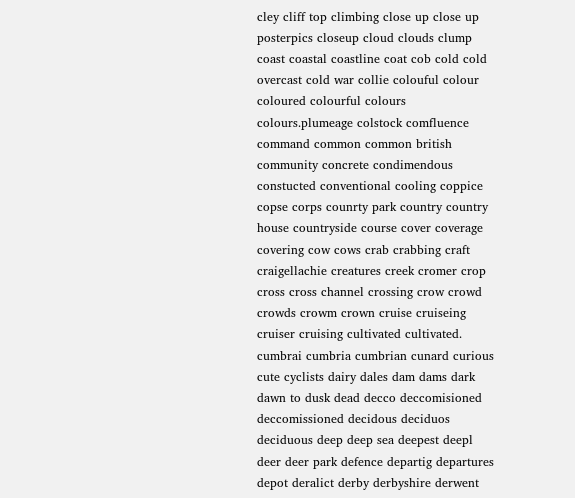cley cliff top climbing close up close up posterpics closeup cloud clouds clump coast coastal coastline coat cob cold cold overcast cold war collie colouful colour coloured colourful colours colours.plumeage colstock comfluence command common common british community concrete condimendous constucted conventional cooling coppice copse corps counrty park country country house countryside course cover coverage covering cow cows crab crabbing craft craigellachie creatures creek cromer crop cross cross channel crossing crow crowd crowds crowm crown cruise cruiseing cruiser cruising cultivated cultivated. cumbrai cumbria cumbrian cunard curious cute cyclists dairy dales dam dams dark dawn to dusk dead decco deccomisioned deccomissioned decidous deciduos deciduous deep deep sea deepest deepl deer deer park defence departig departures depot deralict derby derbyshire derwent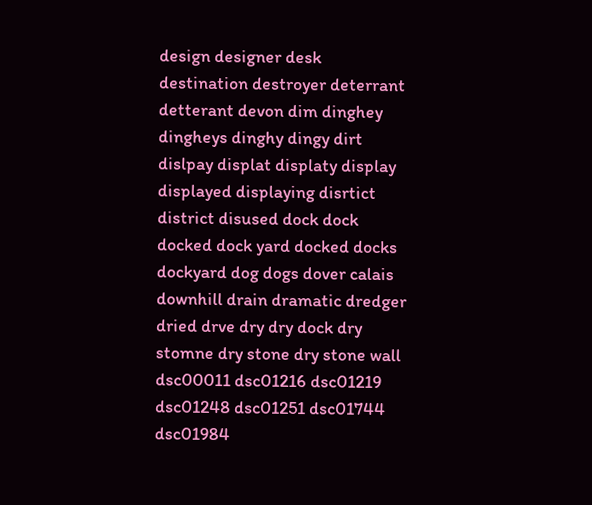design designer desk destination destroyer deterrant detterant devon dim dinghey dingheys dinghy dingy dirt dislpay displat displaty display displayed displaying disrtict district disused dock dock docked dock yard docked docks dockyard dog dogs dover calais downhill drain dramatic dredger dried drve dry dry dock dry stomne dry stone dry stone wall dsc00011 dsc01216 dsc01219 dsc01248 dsc01251 dsc01744 dsc01984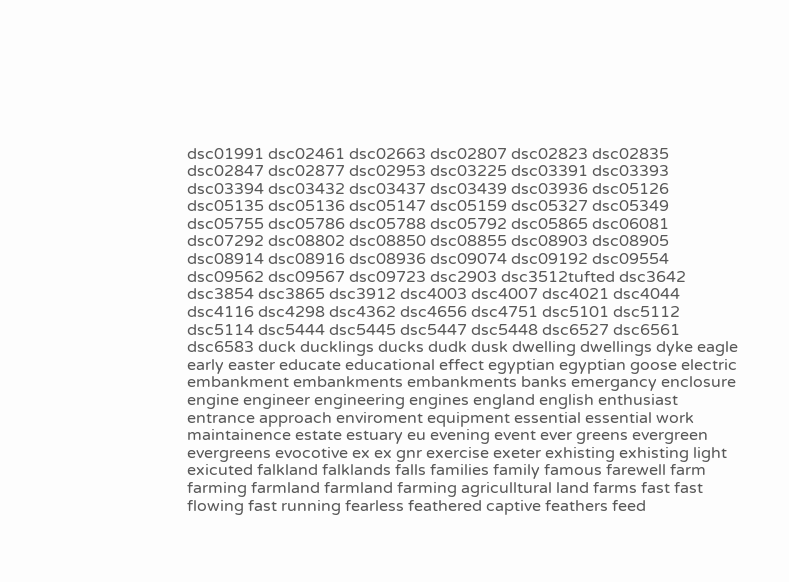dsc01991 dsc02461 dsc02663 dsc02807 dsc02823 dsc02835 dsc02847 dsc02877 dsc02953 dsc03225 dsc03391 dsc03393 dsc03394 dsc03432 dsc03437 dsc03439 dsc03936 dsc05126 dsc05135 dsc05136 dsc05147 dsc05159 dsc05327 dsc05349 dsc05755 dsc05786 dsc05788 dsc05792 dsc05865 dsc06081 dsc07292 dsc08802 dsc08850 dsc08855 dsc08903 dsc08905 dsc08914 dsc08916 dsc08936 dsc09074 dsc09192 dsc09554 dsc09562 dsc09567 dsc09723 dsc2903 dsc3512tufted dsc3642 dsc3854 dsc3865 dsc3912 dsc4003 dsc4007 dsc4021 dsc4044 dsc4116 dsc4298 dsc4362 dsc4656 dsc4751 dsc5101 dsc5112 dsc5114 dsc5444 dsc5445 dsc5447 dsc5448 dsc6527 dsc6561 dsc6583 duck ducklings ducks dudk dusk dwelling dwellings dyke eagle early easter educate educational effect egyptian egyptian goose electric embankment embankments embankments banks emergancy enclosure engine engineer engineering engines england english enthusiast entrance approach enviroment equipment essential essential work maintainence estate estuary eu evening event ever greens evergreen evergreens evocotive ex ex gnr exercise exeter exhisting exhisting light exicuted falkland falklands falls families family famous farewell farm farming farmland farmland farming agriculltural land farms fast fast flowing fast running fearless feathered captive feathers feed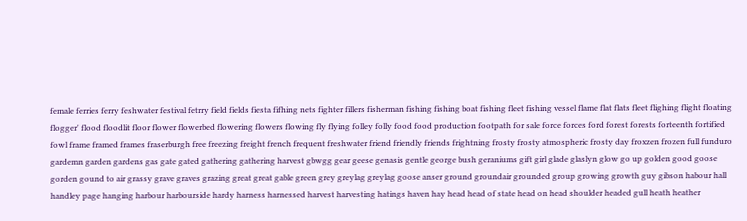female ferries ferry feshwater festival fetrry field fields fiesta fifhing nets fighter fillers fisherman fishing fishing boat fishing fleet fishing vessel flame flat flats fleet flighing flight floating flogger' flood floodlit floor flower flowerbed flowering flowers flowing fly flying folley folly food food production footpath for sale force forces ford forest forests forteenth fortified fowl frame framed frames fraserburgh free freezing freight french frequent freshwater friend friendly friends frightning frosty frosty atmospheric frosty day froxzen frozen full funduro gardemn garden gardens gas gate gated gathering gathering harvest gbwgg gear geese genasis gentle george bush geraniums gift girl glade glaslyn glow go up golden good goose gorden gound to air grassy grave graves grazing great great gable green grey greylag greylag goose anser ground groundair grounded group growing growth guy gibson habour hall handley page hanging harbour harbourside hardy harness harnessed harvest harvesting hatings haven hay head head of state head on head shoulder headed gull heath heather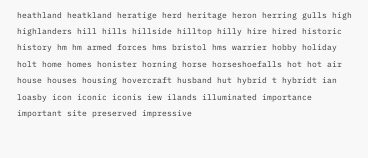heathland heatkland heratige herd heritage heron herring gulls high highlanders hill hills hillside hilltop hilly hire hired historic history hm hm armed forces hms bristol hms warrier hobby holiday holt home homes honister horning horse horseshoefalls hot hot air house houses housing hovercraft husband hut hybrid t hybridt ian loasby icon iconic iconis iew ilands illuminated importance important site preserved impressive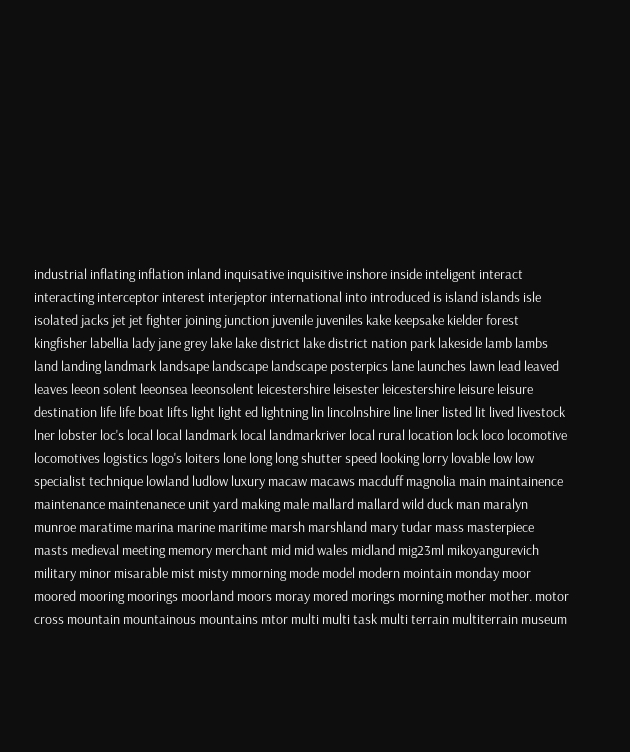industrial inflating inflation inland inquisative inquisitive inshore inside inteligent interact interacting interceptor interest interjeptor international into introduced is island islands isle isolated jacks jet jet fighter joining junction juvenile juveniles kake keepsake kielder forest kingfisher labellia lady jane grey lake lake district lake district nation park lakeside lamb lambs land landing landmark landsape landscape landscape posterpics lane launches lawn lead leaved leaves leeon solent leeonsea leeonsolent leicestershire leisester leicestershire leisure leisure destination life life boat lifts light light ed lightning lin lincolnshire line liner listed lit lived livestock lner lobster loc's local local landmark local landmarkriver local rural location lock loco locomotive locomotives logistics logo's loiters lone long long shutter speed looking lorry lovable low low specialist technique lowland ludlow luxury macaw macaws macduff magnolia main maintainence maintenance maintenanece unit yard making male mallard mallard wild duck man maralyn munroe maratime marina marine maritime marsh marshland mary tudar mass masterpiece masts medieval meeting memory merchant mid mid wales midland mig23ml mikoyangurevich military minor misarable mist misty mmorning mode model modern mointain monday moor moored mooring moorings moorland moors moray mored morings morning mother mother. motor cross mountain mountainous mountains mtor multi multi task multi terrain multiterrain museum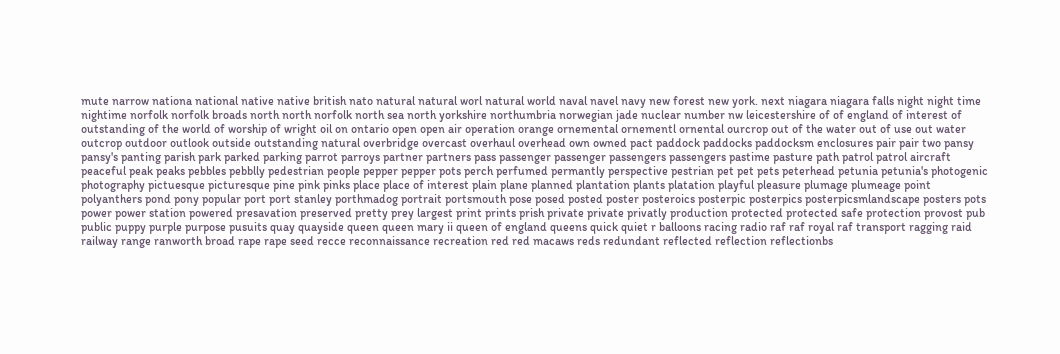mute narrow nationa national native native british nato natural natural worl natural world naval navel navy new forest new york. next niagara niagara falls night night time nightime norfolk norfolk broads north north norfolk north sea north yorkshire northumbria norwegian jade nuclear number nw leicestershire of of england of interest of outstanding of the world of worship of wright oil on ontario open open air operation orange ornemental ornementl ornental ourcrop out of the water out of use out water outcrop outdoor outlook outside outstanding natural overbridge overcast overhaul overhead own owned pact paddock paddocks paddocksm enclosures pair pair two pansy pansy's panting parish park parked parking parrot parroys partner partners pass passenger passenger passengers passengers pastime pasture path patrol patrol aircraft peaceful peak peaks pebbles pebblly pedestrian people pepper pepper pots perch perfumed permantly perspective pestrian pet pet pets peterhead petunia petunia's photogenic photography pictuesque picturesque pine pink pinks place place of interest plain plane planned plantation plants platation playful pleasure plumage plumeage point polyanthers pond pony popular port port stanley porthmadog portrait portsmouth pose posed posted poster posteroics posterpic posterpics posterpicsmlandscape posters pots power power station powered presavation preserved pretty prey largest print prints prish private private privatly production protected protected safe protection provost pub public puppy purple purpose pusuits quay quayside queen queen mary ii queen of england queens quick quiet r balloons racing radio raf raf royal raf transport ragging raid railway range ranworth broad rape rape seed recce reconnaissance recreation red red macaws reds redundant reflected reflection reflectionbs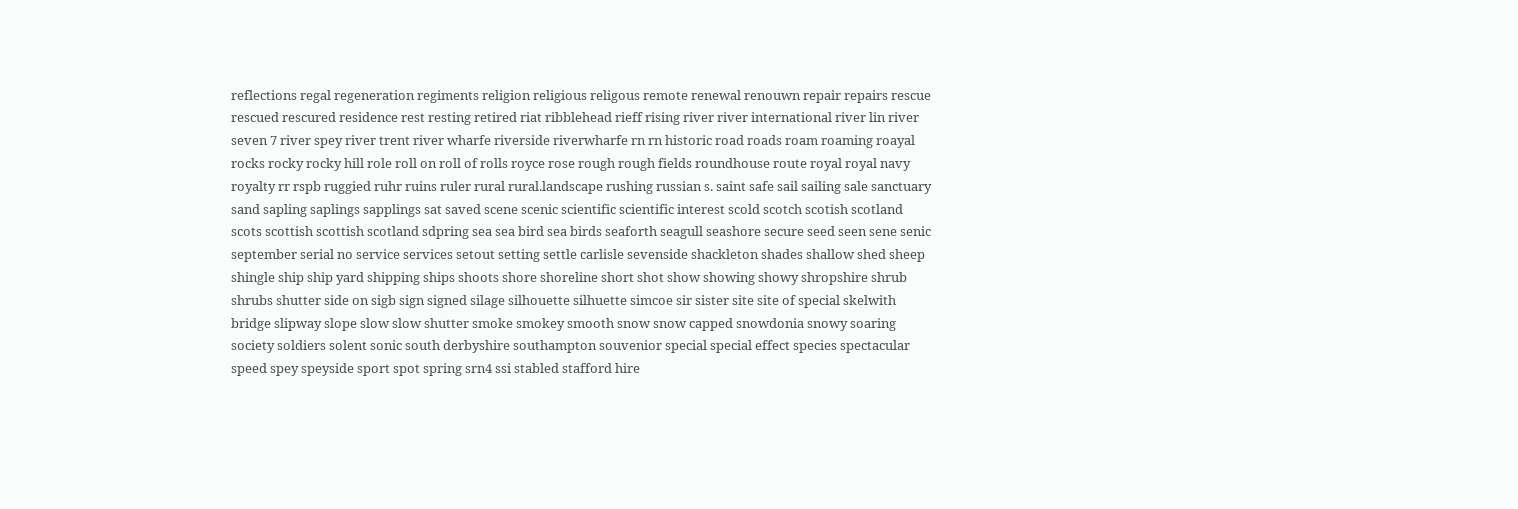reflections regal regeneration regiments religion religious religous remote renewal renouwn repair repairs rescue rescued rescured residence rest resting retired riat ribblehead rieff rising river river international river lin river seven 7 river spey river trent river wharfe riverside riverwharfe rn rn historic road roads roam roaming roayal rocks rocky rocky hill role roll on roll of rolls royce rose rough rough fields roundhouse route royal royal navy royalty rr rspb ruggied ruhr ruins ruler rural rural.landscape rushing russian s. saint safe sail sailing sale sanctuary sand sapling saplings sapplings sat saved scene scenic scientific scientific interest scold scotch scotish scotland scots scottish scottish scotland sdpring sea sea bird sea birds seaforth seagull seashore secure seed seen sene senic september serial no service services setout setting settle carlisle sevenside shackleton shades shallow shed sheep shingle ship ship yard shipping ships shoots shore shoreline short shot show showing showy shropshire shrub shrubs shutter side on sigb sign signed silage silhouette silhuette simcoe sir sister site site of special skelwith bridge slipway slope slow slow shutter smoke smokey smooth snow snow capped snowdonia snowy soaring society soldiers solent sonic south derbyshire southampton souvenior special special effect species spectacular speed spey speyside sport spot spring srn4 ssi stabled stafford hire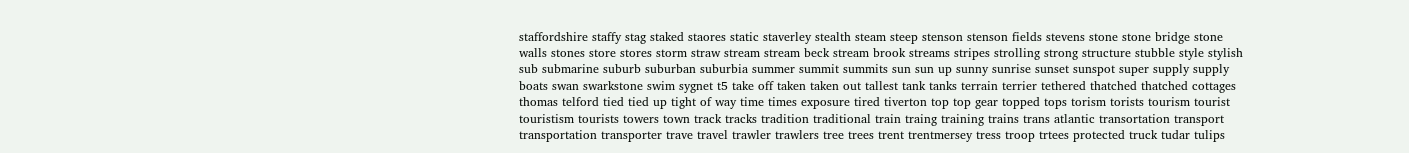staffordshire staffy stag staked staores static staverley stealth steam steep stenson stenson fields stevens stone stone bridge stone walls stones store stores storm straw stream stream beck stream brook streams stripes strolling strong structure stubble style stylish sub submarine suburb suburban suburbia summer summit summits sun sun up sunny sunrise sunset sunspot super supply supply boats swan swarkstone swim sygnet t5 take off taken taken out tallest tank tanks terrain terrier tethered thatched thatched cottages thomas telford tied tied up tight of way time times exposure tired tiverton top top gear topped tops torism torists tourism tourist touristism tourists towers town track tracks tradition traditional train traing training trains trans atlantic transortation transport transportation transporter trave travel trawler trawlers tree trees trent trentmersey tress troop trtees protected truck tudar tulips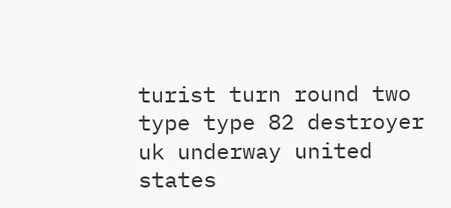turist turn round two type type 82 destroyer uk underway united states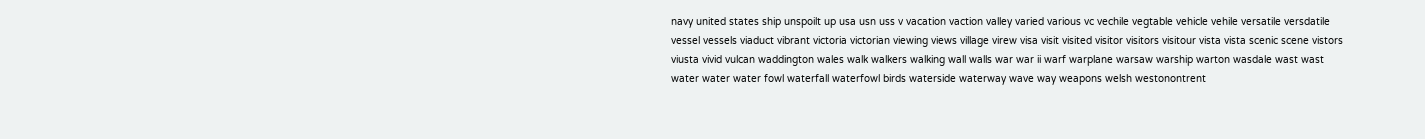navy united states ship unspoilt up usa usn uss v vacation vaction valley varied various vc vechile vegtable vehicle vehile versatile versdatile vessel vessels viaduct vibrant victoria victorian viewing views village virew visa visit visited visitor visitors visitour vista vista scenic scene vistors viusta vivid vulcan waddington wales walk walkers walking wall walls war war ii warf warplane warsaw warship warton wasdale wast wast water water water fowl waterfall waterfowl birds waterside waterway wave way weapons welsh westonontrent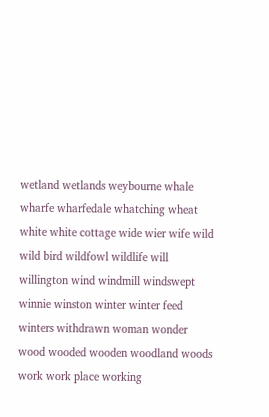wetland wetlands weybourne whale wharfe wharfedale whatching wheat white white cottage wide wier wife wild wild bird wildfowl wildlife will willington wind windmill windswept winnie winston winter winter feed winters withdrawn woman wonder wood wooded wooden woodland woods work work place working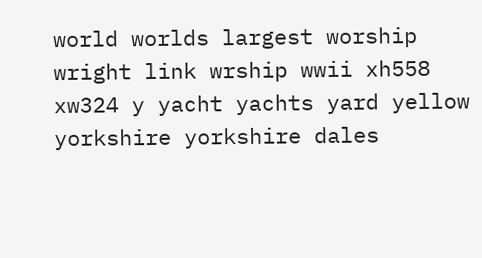world worlds largest worship wright link wrship wwii xh558 xw324 y yacht yachts yard yellow yorkshire yorkshire dales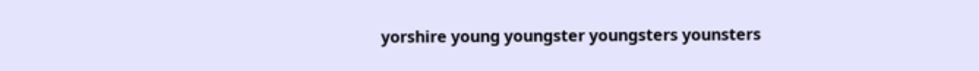yorshire young youngster youngsters younsters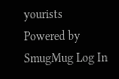yourists
Powered by SmugMug Log In